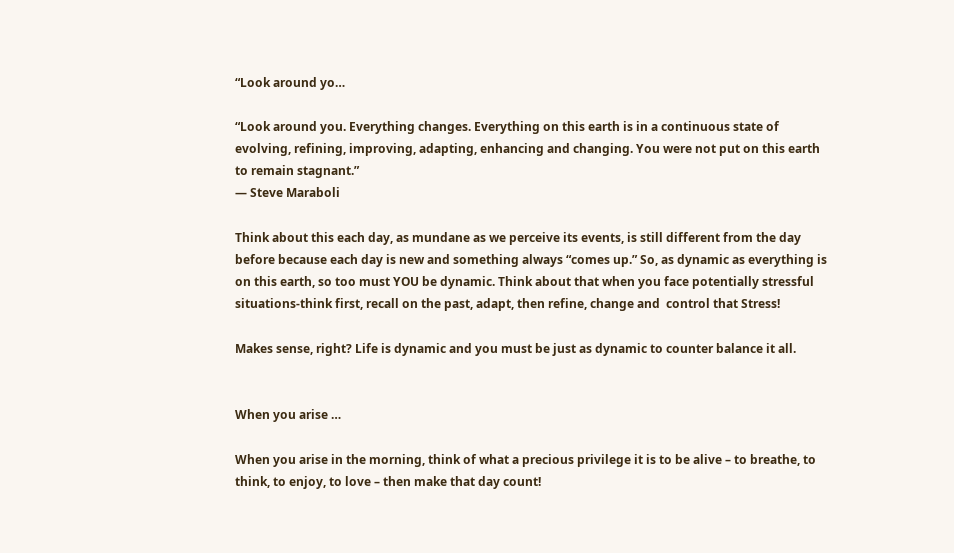“Look around yo…

“Look around you. Everything changes. Everything on this earth is in a continuous state of evolving, refining, improving, adapting, enhancing and changing. You were not put on this earth to remain stagnant.”
— Steve Maraboli

Think about this each day, as mundane as we perceive its events, is still different from the day before because each day is new and something always “comes up.” So, as dynamic as everything is on this earth, so too must YOU be dynamic. Think about that when you face potentially stressful situations-think first, recall on the past, adapt, then refine, change and  control that Stress!

Makes sense, right? Life is dynamic and you must be just as dynamic to counter balance it all.


When you arise …

When you arise in the morning, think of what a precious privilege it is to be alive – to breathe, to think, to enjoy, to love – then make that day count!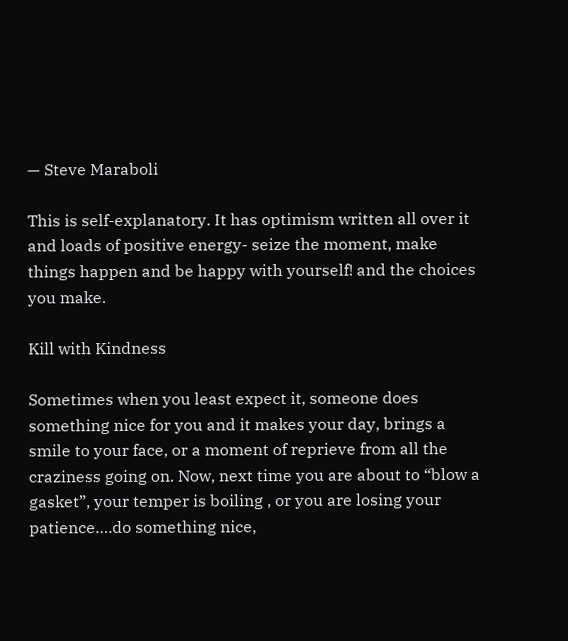— Steve Maraboli

This is self-explanatory. It has optimism written all over it and loads of positive energy- seize the moment, make things happen and be happy with yourself! and the choices you make.

Kill with Kindness

Sometimes when you least expect it, someone does something nice for you and it makes your day, brings a smile to your face, or a moment of reprieve from all the craziness going on. Now, next time you are about to “blow a gasket”, your temper is boiling , or you are losing your patience….do something nice,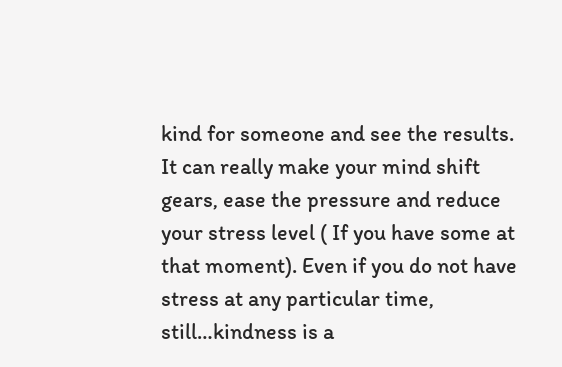kind for someone and see the results. It can really make your mind shift gears, ease the pressure and reduce your stress level ( If you have some at that moment). Even if you do not have stress at any particular time, still…kindness is a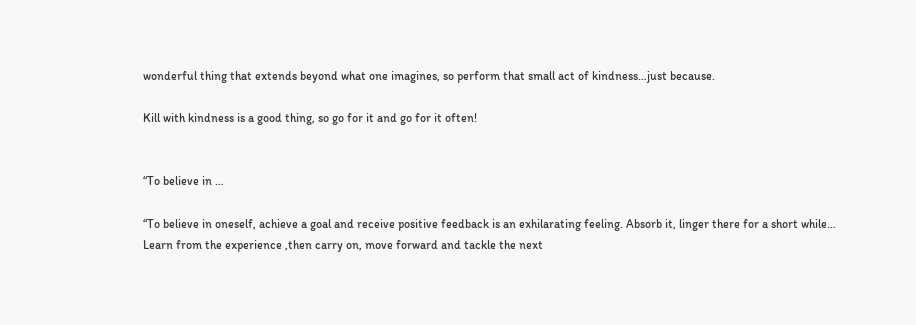wonderful thing that extends beyond what one imagines, so perform that small act of kindness…just because.

Kill with kindness is a good thing, so go for it and go for it often!


“To believe in …

“To believe in oneself, achieve a goal and receive positive feedback is an exhilarating feeling. Absorb it, linger there for a short while… Learn from the experience ,then carry on, move forward and tackle the next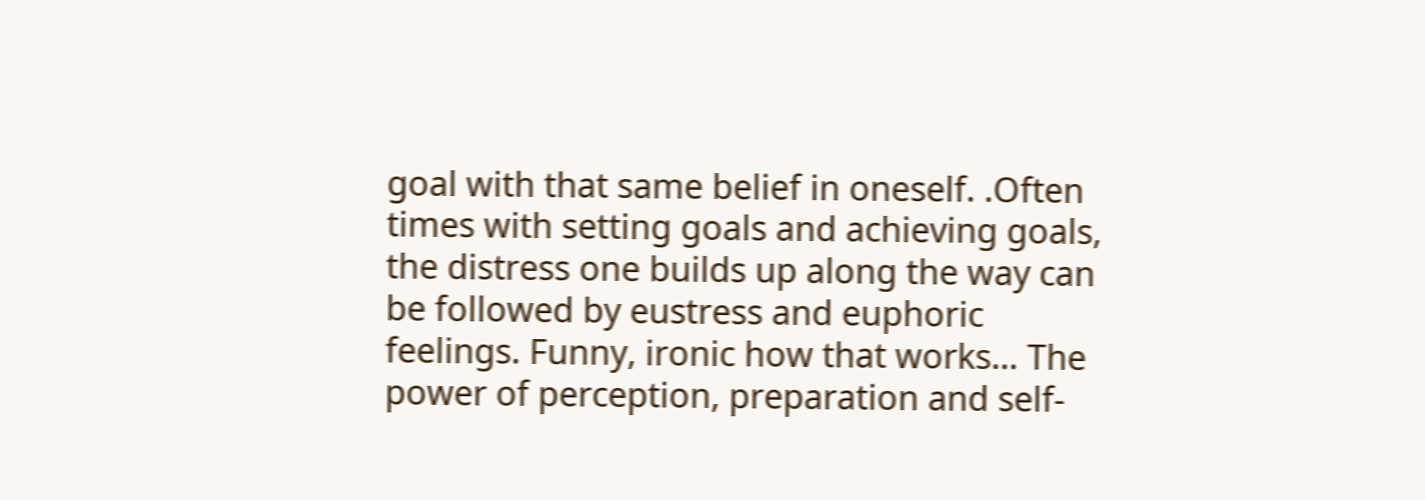goal with that same belief in oneself. .Often times with setting goals and achieving goals, the distress one builds up along the way can be followed by eustress and euphoric feelings. Funny, ironic how that works… The power of perception, preparation and self-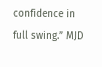confidence in full swing.” MJD